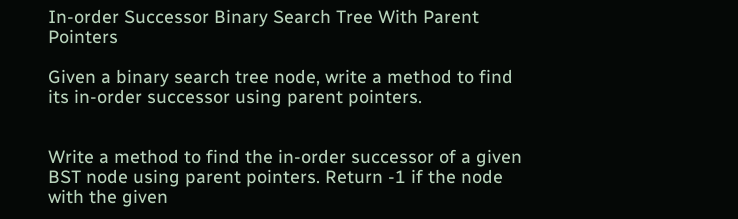In-order Successor Binary Search Tree With Parent Pointers

Given a binary search tree node, write a method to find its in-order successor using parent pointers.


Write a method to find the in-order successor of a given BST node using parent pointers. Return -1 if the node with the given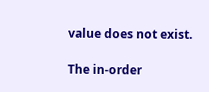value does not exist.

The in-order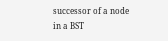successor of a node in a BST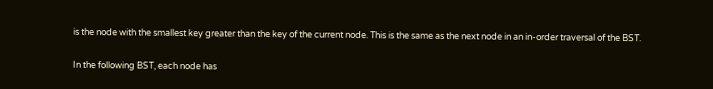is the node with the smallest key greater than the key of the current node. This is the same as the next node in an in-order traversal of the BST.


In the following BST, each node has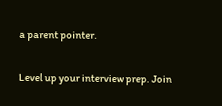a parent pointer.

Level up your interview prep. Join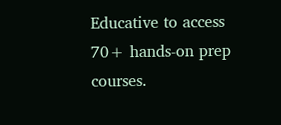Educative to access 70+ hands-on prep courses.